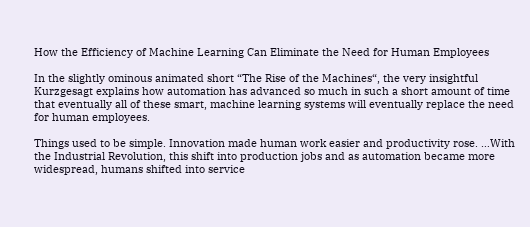How the Efficiency of Machine Learning Can Eliminate the Need for Human Employees

In the slightly ominous animated short “The Rise of the Machines“, the very insightful Kurzgesagt explains how automation has advanced so much in such a short amount of time that eventually all of these smart, machine learning systems will eventually replace the need for human employees.

Things used to be simple. Innovation made human work easier and productivity rose. …With the Industrial Revolution, this shift into production jobs and as automation became more widespread, humans shifted into service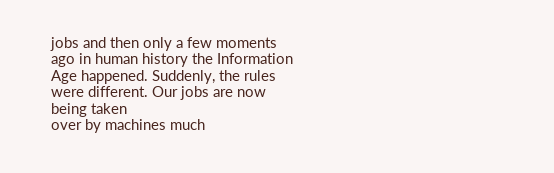jobs and then only a few moments ago in human history the Information Age happened. Suddenly, the rules were different. Our jobs are now being taken
over by machines much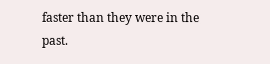faster than they were in the past.